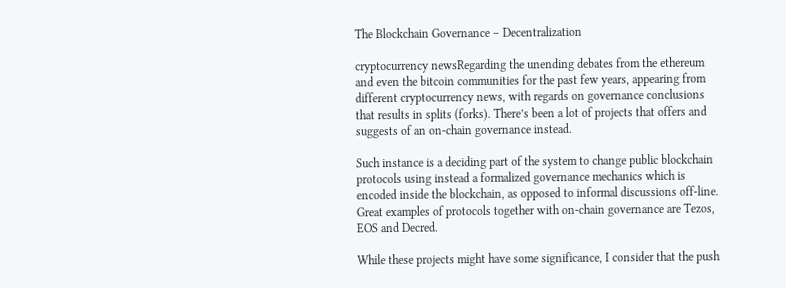The Blockchain Governance – Decentralization

cryptocurrency newsRegarding the unending debates from the ethereum and even the bitcoin communities for the past few years, appearing from different cryptocurrency news, with regards on governance conclusions that results in splits (forks). There’s been a lot of projects that offers and suggests of an on-chain governance instead.

Such instance is a deciding part of the system to change public blockchain protocols using instead a formalized governance mechanics which is encoded inside the blockchain, as opposed to informal discussions off-line. Great examples of protocols together with on-chain governance are Tezos, EOS and Decred.

While these projects might have some significance, I consider that the push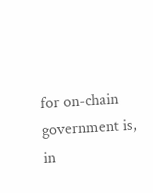for on-chain government is, in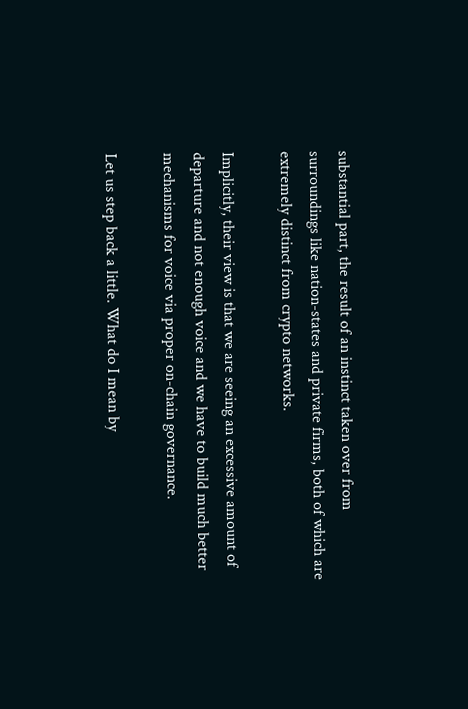substantial part, the result of an instinct taken over from surroundings like nation-states and private firms, both of which are extremely distinct from crypto networks.

Implicitly, their view is that we are seeing an excessive amount of departure and not enough voice and we have to build much better mechanisms for voice via proper on-chain governance.

Let us step back a little. What do I mean by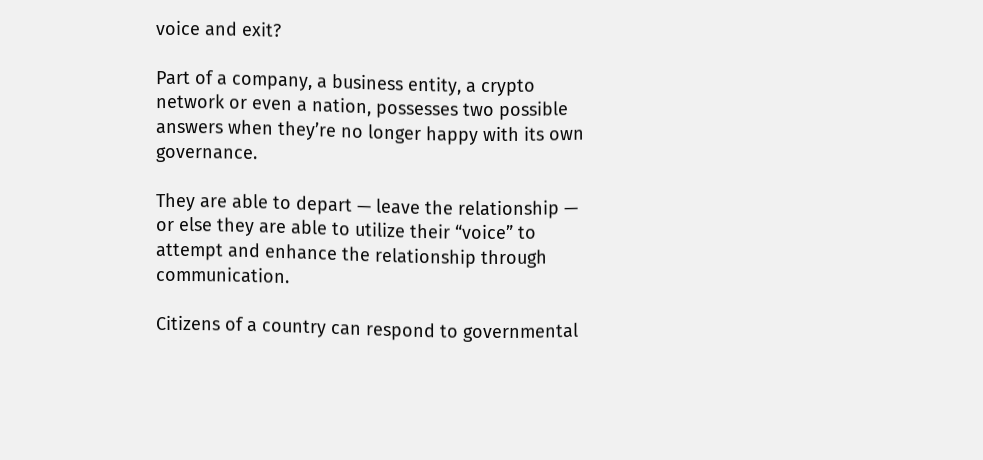voice and exit?

Part of a company, a business entity, a crypto network or even a nation, possesses two possible answers when they’re no longer happy with its own governance.

They are able to depart — leave the relationship — or else they are able to utilize their “voice” to attempt and enhance the relationship through communication.

Citizens of a country can respond to governmental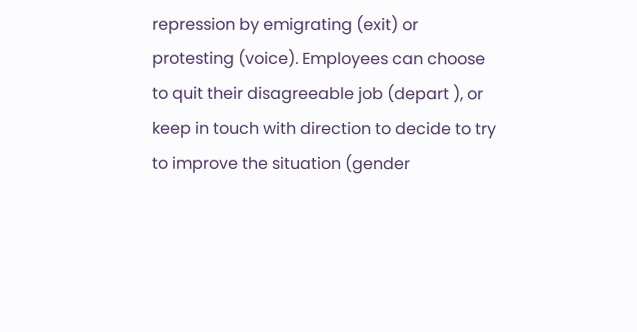repression by emigrating (exit) or protesting (voice). Employees can choose to quit their disagreeable job (depart ), or keep in touch with direction to decide to try to improve the situation (gender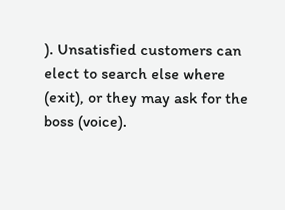). Unsatisfied customers can elect to search else where (exit), or they may ask for the boss (voice).